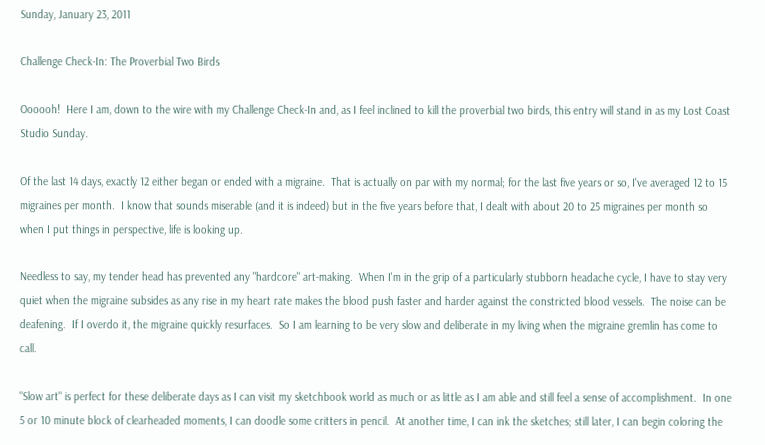Sunday, January 23, 2011

Challenge Check-In: The Proverbial Two Birds

Oooooh!  Here I am, down to the wire with my Challenge Check-In and, as I feel inclined to kill the proverbial two birds, this entry will stand in as my Lost Coast Studio Sunday.

Of the last 14 days, exactly 12 either began or ended with a migraine.  That is actually on par with my normal; for the last five years or so, I've averaged 12 to 15 migraines per month.  I know that sounds miserable (and it is indeed) but in the five years before that, I dealt with about 20 to 25 migraines per month so when I put things in perspective, life is looking up.

Needless to say, my tender head has prevented any "hardcore" art-making.  When I'm in the grip of a particularly stubborn headache cycle, I have to stay very quiet when the migraine subsides as any rise in my heart rate makes the blood push faster and harder against the constricted blood vessels.  The noise can be deafening.  If I overdo it, the migraine quickly resurfaces.  So I am learning to be very slow and deliberate in my living when the migraine gremlin has come to call.

"Slow art" is perfect for these deliberate days as I can visit my sketchbook world as much or as little as I am able and still feel a sense of accomplishment.  In one 5 or 10 minute block of clearheaded moments, I can doodle some critters in pencil.  At another time, I can ink the sketches; still later, I can begin coloring the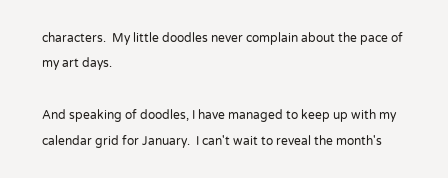characters.  My little doodles never complain about the pace of my art days.

And speaking of doodles, I have managed to keep up with my calendar grid for January.  I can't wait to reveal the month's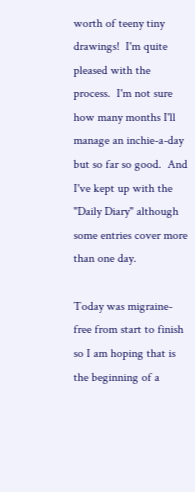worth of teeny tiny drawings!  I'm quite pleased with the process.  I'm not sure how many months I'll manage an inchie-a-day but so far so good.  And I've kept up with the "Daily Diary" although some entries cover more than one day.

Today was migraine-free from start to finish so I am hoping that is the beginning of a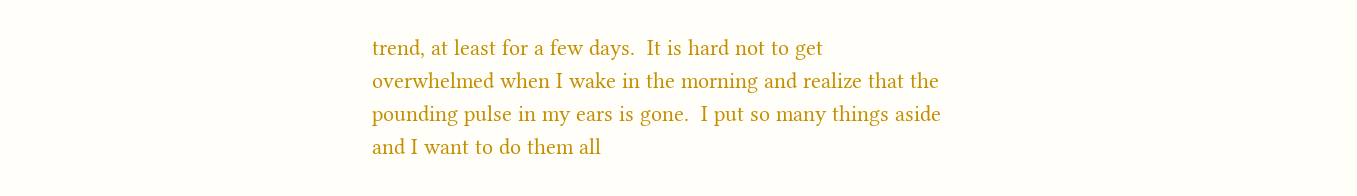trend, at least for a few days.  It is hard not to get overwhelmed when I wake in the morning and realize that the pounding pulse in my ears is gone.  I put so many things aside and I want to do them all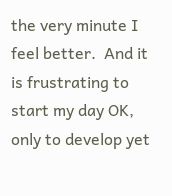the very minute I feel better.  And it is frustrating to start my day OK, only to develop yet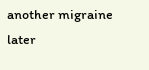another migraine later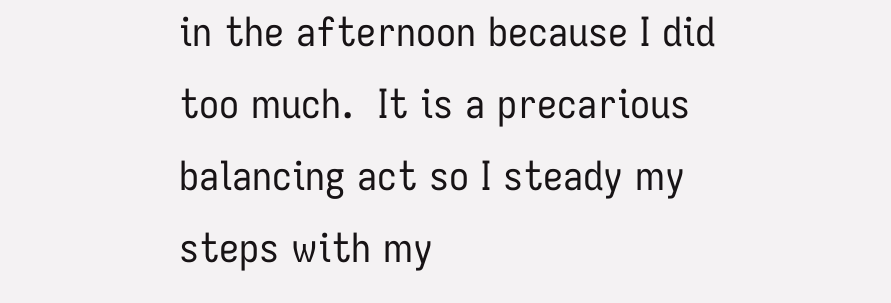in the afternoon because I did too much.  It is a precarious balancing act so I steady my steps with my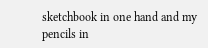sketchbook in one hand and my pencils in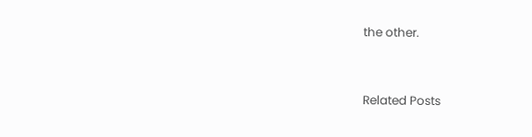the other.


Related Posts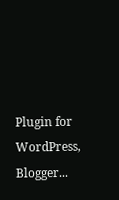Plugin for WordPress, Blogger...